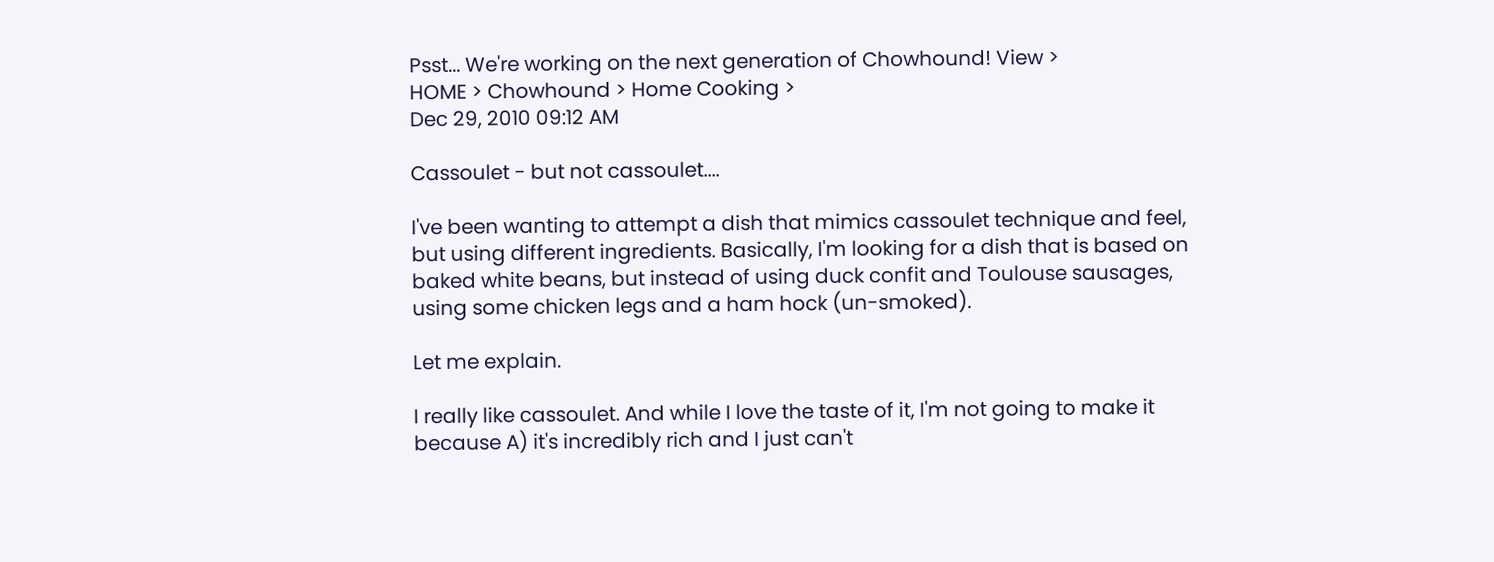Psst... We're working on the next generation of Chowhound! View >
HOME > Chowhound > Home Cooking >
Dec 29, 2010 09:12 AM

Cassoulet - but not cassoulet....

I've been wanting to attempt a dish that mimics cassoulet technique and feel, but using different ingredients. Basically, I'm looking for a dish that is based on baked white beans, but instead of using duck confit and Toulouse sausages, using some chicken legs and a ham hock (un-smoked).

Let me explain.

I really like cassoulet. And while I love the taste of it, I'm not going to make it because A) it's incredibly rich and I just can't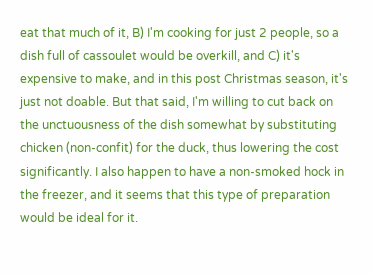eat that much of it, B) I'm cooking for just 2 people, so a dish full of cassoulet would be overkill, and C) it's expensive to make, and in this post Christmas season, it's just not doable. But that said, I'm willing to cut back on the unctuousness of the dish somewhat by substituting chicken (non-confit) for the duck, thus lowering the cost significantly. I also happen to have a non-smoked hock in the freezer, and it seems that this type of preparation would be ideal for it.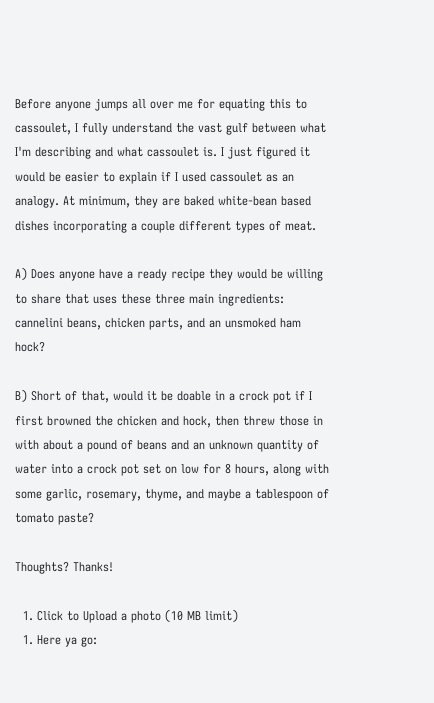Before anyone jumps all over me for equating this to cassoulet, I fully understand the vast gulf between what I'm describing and what cassoulet is. I just figured it would be easier to explain if I used cassoulet as an analogy. At minimum, they are baked white-bean based dishes incorporating a couple different types of meat.

A) Does anyone have a ready recipe they would be willing to share that uses these three main ingredients: cannelini beans, chicken parts, and an unsmoked ham hock?

B) Short of that, would it be doable in a crock pot if I first browned the chicken and hock, then threw those in with about a pound of beans and an unknown quantity of water into a crock pot set on low for 8 hours, along with some garlic, rosemary, thyme, and maybe a tablespoon of tomato paste?

Thoughts? Thanks!

  1. Click to Upload a photo (10 MB limit)
  1. Here ya go: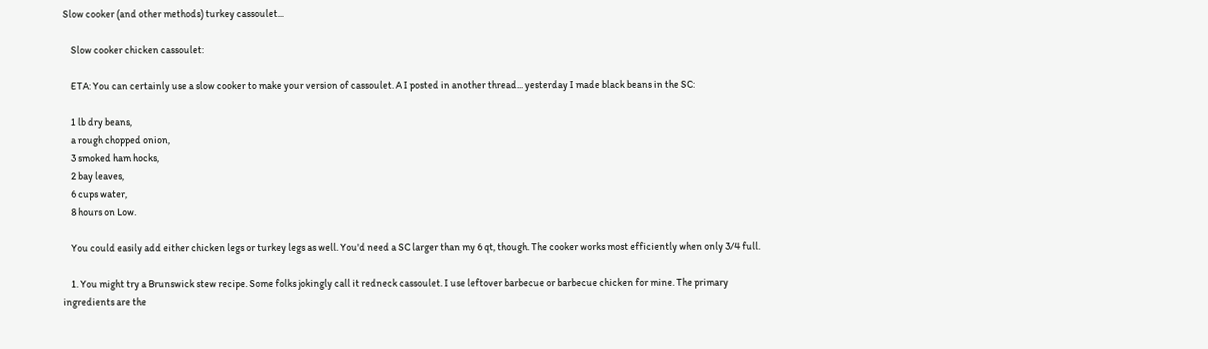Slow cooker (and other methods) turkey cassoulet...

    Slow cooker chicken cassoulet:

    ETA: You can certainly use a slow cooker to make your version of cassoulet. A I posted in another thread... yesterday I made black beans in the SC:

    1 lb dry beans,
    a rough chopped onion,
    3 smoked ham hocks,
    2 bay leaves,
    6 cups water,
    8 hours on Low.

    You could easily add either chicken legs or turkey legs as well. You'd need a SC larger than my 6 qt, though. The cooker works most efficiently when only 3/4 full.

    1. You might try a Brunswick stew recipe. Some folks jokingly call it redneck cassoulet. I use leftover barbecue or barbecue chicken for mine. The primary ingredients are the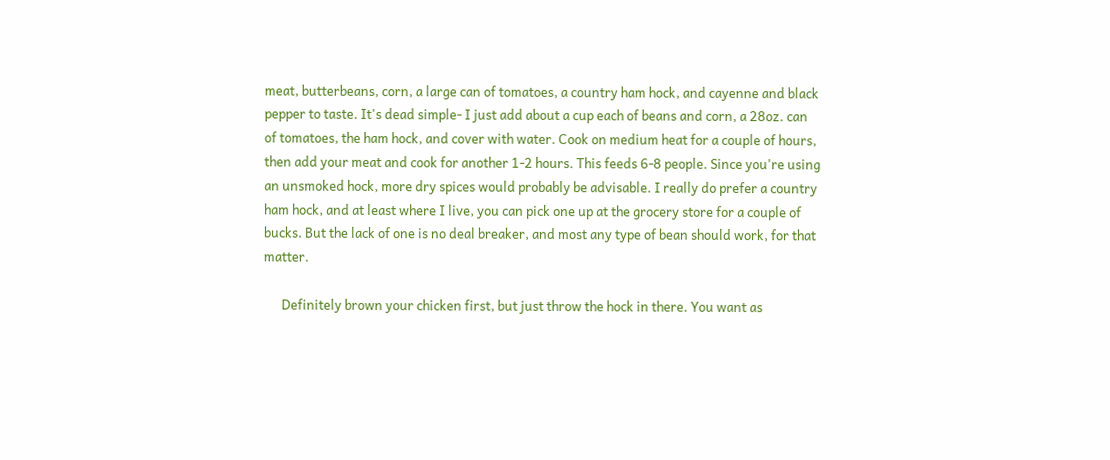meat, butterbeans, corn, a large can of tomatoes, a country ham hock, and cayenne and black pepper to taste. It's dead simple- I just add about a cup each of beans and corn, a 28oz. can of tomatoes, the ham hock, and cover with water. Cook on medium heat for a couple of hours, then add your meat and cook for another 1-2 hours. This feeds 6-8 people. Since you're using an unsmoked hock, more dry spices would probably be advisable. I really do prefer a country ham hock, and at least where I live, you can pick one up at the grocery store for a couple of bucks. But the lack of one is no deal breaker, and most any type of bean should work, for that matter.

      Definitely brown your chicken first, but just throw the hock in there. You want as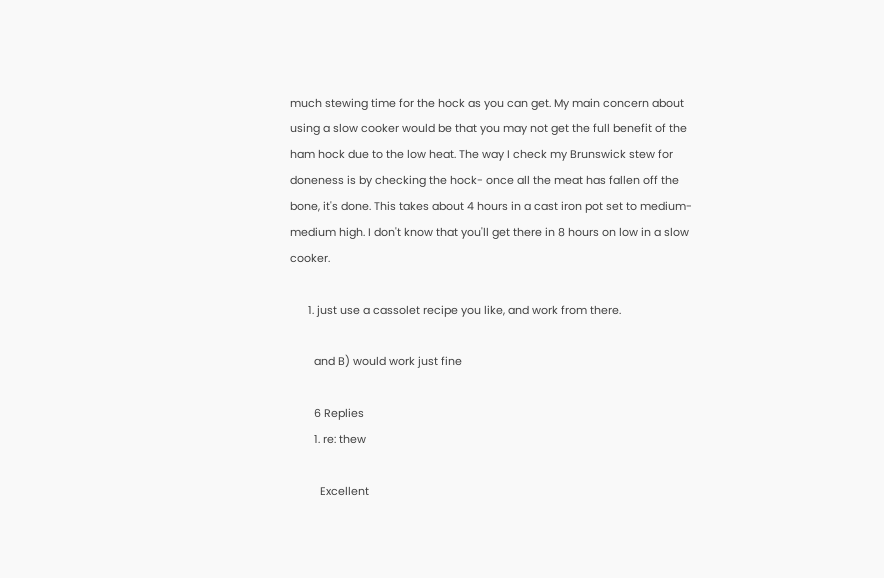much stewing time for the hock as you can get. My main concern about using a slow cooker would be that you may not get the full benefit of the ham hock due to the low heat. The way I check my Brunswick stew for doneness is by checking the hock- once all the meat has fallen off the bone, it's done. This takes about 4 hours in a cast iron pot set to medium-medium high. I don't know that you'll get there in 8 hours on low in a slow cooker.

      1. just use a cassolet recipe you like, and work from there.

        and B) would work just fine

        6 Replies
        1. re: thew

          Excellent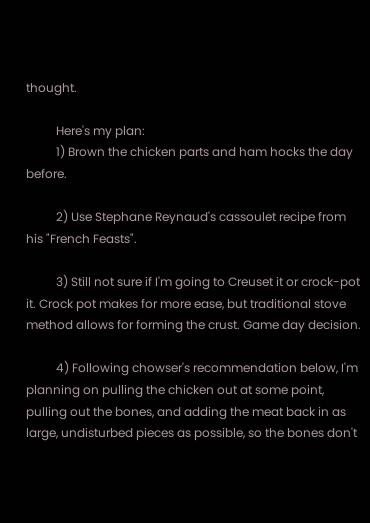thought.

          Here's my plan:
          1) Brown the chicken parts and ham hocks the day before.

          2) Use Stephane Reynaud's cassoulet recipe from his "French Feasts".

          3) Still not sure if I'm going to Creuset it or crock-pot it. Crock pot makes for more ease, but traditional stove method allows for forming the crust. Game day decision.

          4) Following chowser's recommendation below, I'm planning on pulling the chicken out at some point, pulling out the bones, and adding the meat back in as large, undisturbed pieces as possible, so the bones don't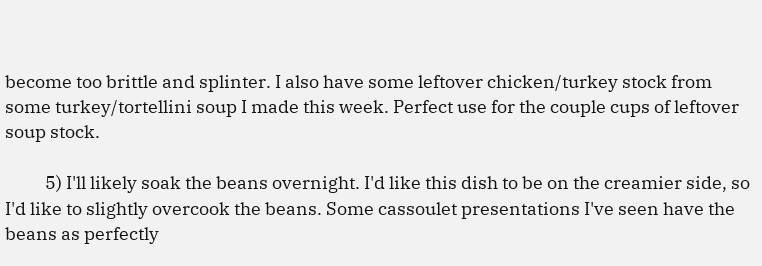become too brittle and splinter. I also have some leftover chicken/turkey stock from some turkey/tortellini soup I made this week. Perfect use for the couple cups of leftover soup stock.

          5) I'll likely soak the beans overnight. I'd like this dish to be on the creamier side, so I'd like to slightly overcook the beans. Some cassoulet presentations I've seen have the beans as perfectly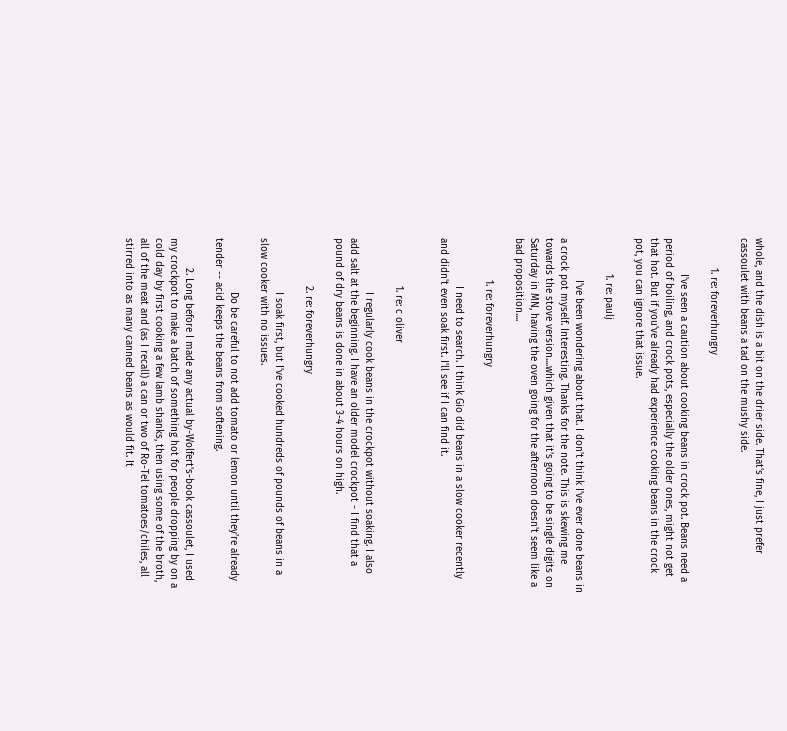whole, and the dish is a bit on the drier side. That's fine, I just prefer cassoulet with beans a tad on the mushy side.

          1. re: foreverhungry

            I've seen a caution about cooking beans in crock pot. Beans need a period of boiling, and crock pots, especially the older ones, might not get that hot. But if you've already had experience cooking beans in the crock pot, you can ignore that issue.

            1. re: paulj

              I've been wondering about that. I don't think I've ever done beans in a crock pot myself. Interesting. Thanks for the note. This is skewing me towards the stove version....which given that it's going to be single digits on Saturday in MN, having the oven going for the afternoon doesn't seem like a bad proposition....

              1. re: foreverhungry

                I need to search. I think Gio did beans in a slow cooker recently and didn't even soak first. I'll see if I can find it.


                1. re: c oliver

                  I regularly cook beans in the crockpot without soaking. I also add salt at the beginning. I have an older model crockpot - I find that a pound of dry beans is done in about 3-4 hours on high.

                2. re: foreverhungry

                  I soak first, but I've cooked hundreds of pounds of beans in a slow cooker with no issues.

                  Do be careful to not add tomato or lemon until they're already tender -- acid keeps the beans from softening.

          2. Long before I made any actual by-Wolfert's-book cassoulet, I used my crockpot to make a batch of something hot for people dropping by on a cold day by first cooking a few lamb shanks, then using some of the broth, all of the meat and (as I recall) a can or two of Ro-Tel tomatoes/chiles, all stirred into as many canned beans as would fit. It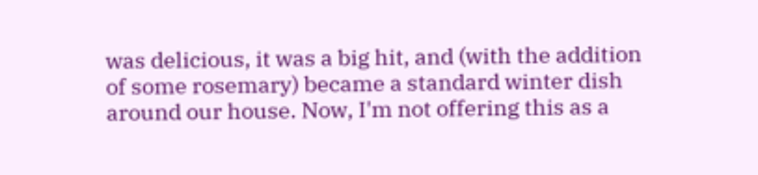was delicious, it was a big hit, and (with the addition of some rosemary) became a standard winter dish around our house. Now, I'm not offering this as a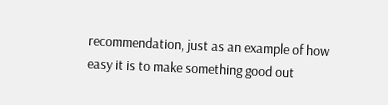recommendation, just as an example of how easy it is to make something good out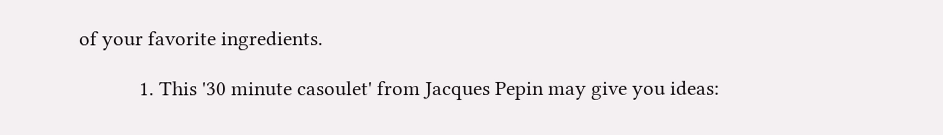of your favorite ingredients.

            1. This '30 minute casoulet' from Jacques Pepin may give you ideas: